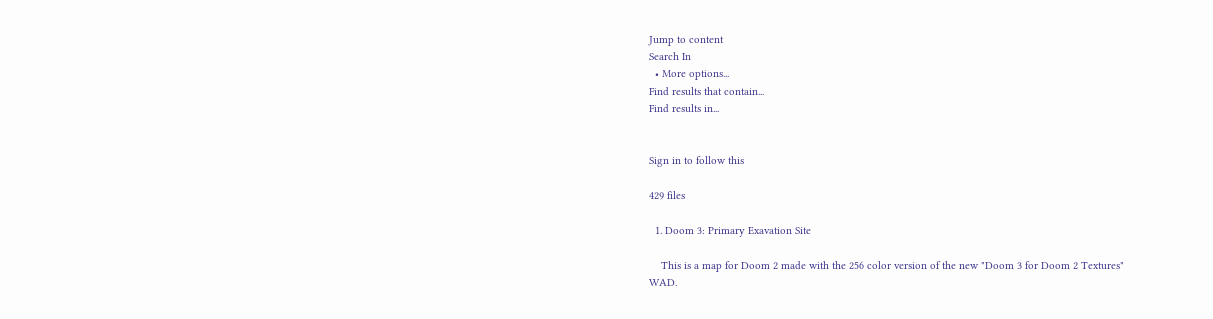Jump to content
Search In
  • More options...
Find results that contain...
Find results in...


Sign in to follow this

429 files

  1. Doom 3: Primary Exavation Site

    This is a map for Doom 2 made with the 256 color version of the new "Doom 3 for Doom 2 Textures" WAD.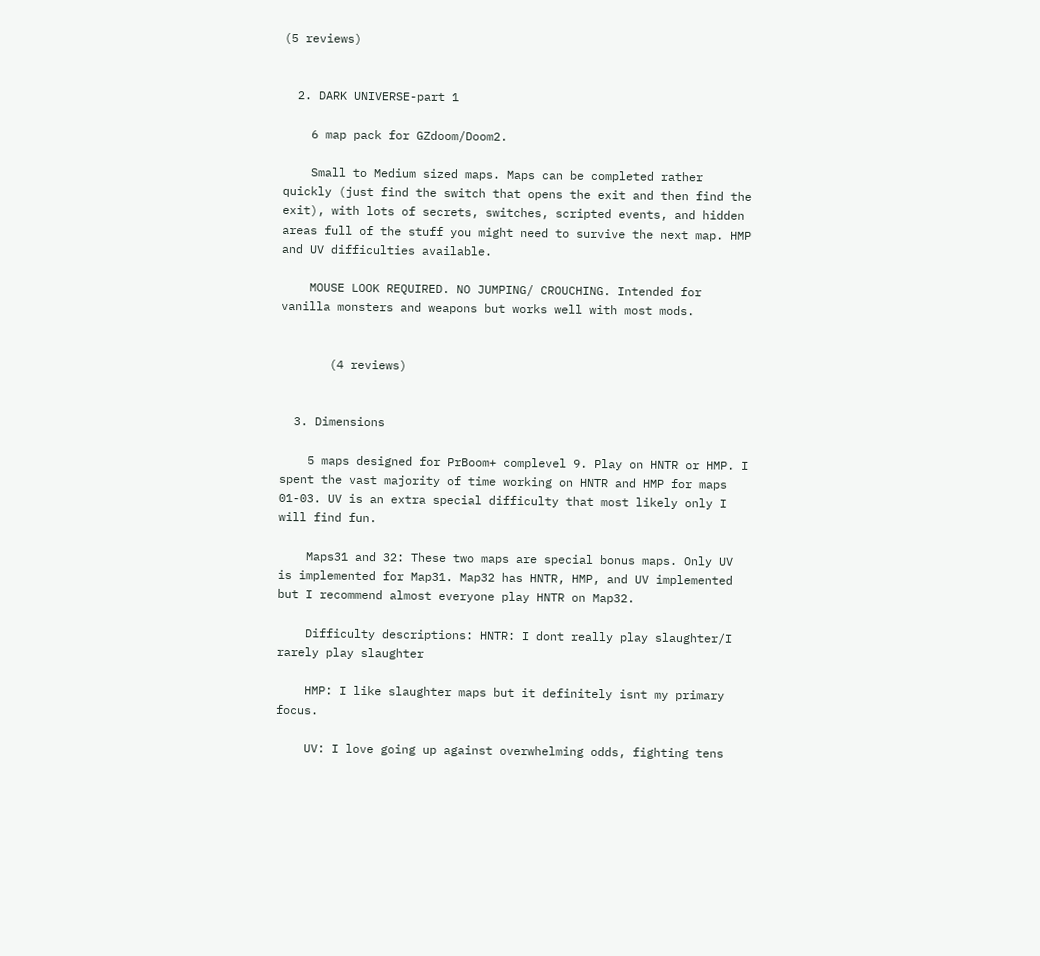(5 reviews)


  2. DARK UNIVERSE-part 1

    6 map pack for GZdoom/Doom2.

    Small to Medium sized maps. Maps can be completed rather quickly (just find the switch that opens the exit and then find the exit), with lots of secrets, switches, scripted events, and hidden areas full of the stuff you might need to survive the next map. HMP and UV difficulties available.

    MOUSE LOOK REQUIRED. NO JUMPING/ CROUCHING. Intended for vanilla monsters and weapons but works well with most mods.


       (4 reviews)


  3. Dimensions

    5 maps designed for PrBoom+ complevel 9. Play on HNTR or HMP. I spent the vast majority of time working on HNTR and HMP for maps 01-03. UV is an extra special difficulty that most likely only I will find fun.

    Maps31 and 32: These two maps are special bonus maps. Only UV is implemented for Map31. Map32 has HNTR, HMP, and UV implemented but I recommend almost everyone play HNTR on Map32.

    Difficulty descriptions: HNTR: I dont really play slaughter/I rarely play slaughter

    HMP: I like slaughter maps but it definitely isnt my primary focus.

    UV: I love going up against overwhelming odds, fighting tens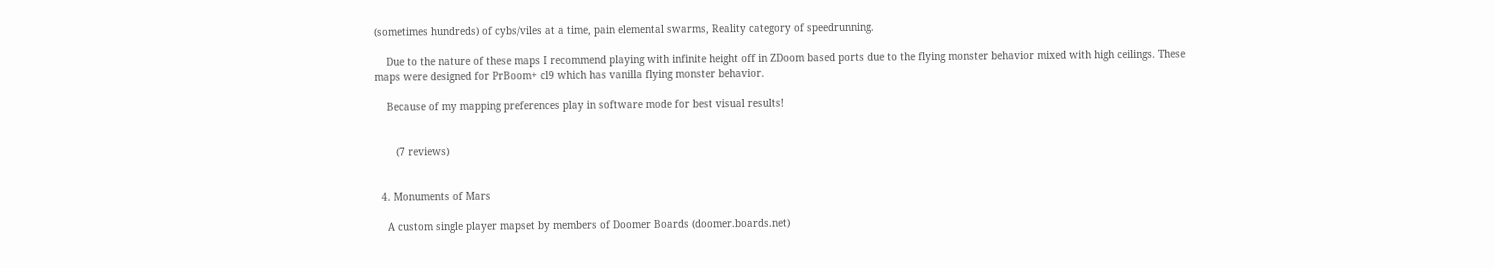(sometimes hundreds) of cybs/viles at a time, pain elemental swarms, Reality category of speedrunning.

    Due to the nature of these maps I recommend playing with infinite height off in ZDoom based ports due to the flying monster behavior mixed with high ceilings. These maps were designed for PrBoom+ cl9 which has vanilla flying monster behavior.

    Because of my mapping preferences play in software mode for best visual results!


       (7 reviews)


  4. Monuments of Mars

    A custom single player mapset by members of Doomer Boards (doomer.boards.net)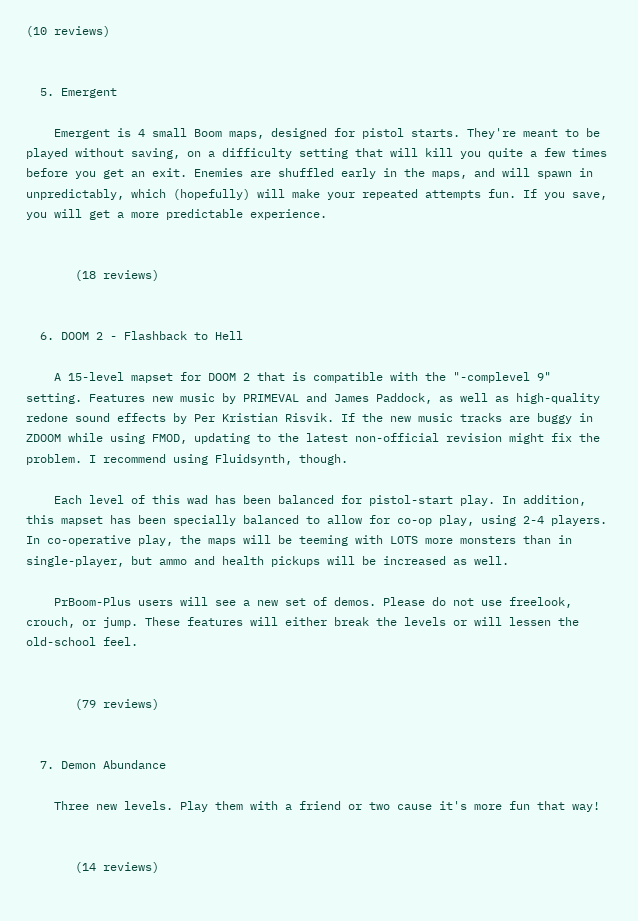(10 reviews)


  5. Emergent

    Emergent is 4 small Boom maps, designed for pistol starts. They're meant to be played without saving, on a difficulty setting that will kill you quite a few times before you get an exit. Enemies are shuffled early in the maps, and will spawn in unpredictably, which (hopefully) will make your repeated attempts fun. If you save, you will get a more predictable experience.


       (18 reviews)


  6. DOOM 2 - Flashback to Hell

    A 15-level mapset for DOOM 2 that is compatible with the "-complevel 9" setting. Features new music by PRIMEVAL and James Paddock, as well as high-quality redone sound effects by Per Kristian Risvik. If the new music tracks are buggy in ZDOOM while using FMOD, updating to the latest non-official revision might fix the problem. I recommend using Fluidsynth, though.

    Each level of this wad has been balanced for pistol-start play. In addition, this mapset has been specially balanced to allow for co-op play, using 2-4 players. In co-operative play, the maps will be teeming with LOTS more monsters than in single-player, but ammo and health pickups will be increased as well.

    PrBoom-Plus users will see a new set of demos. Please do not use freelook, crouch, or jump. These features will either break the levels or will lessen the old-school feel.


       (79 reviews)


  7. Demon Abundance

    Three new levels. Play them with a friend or two cause it's more fun that way!


       (14 reviews)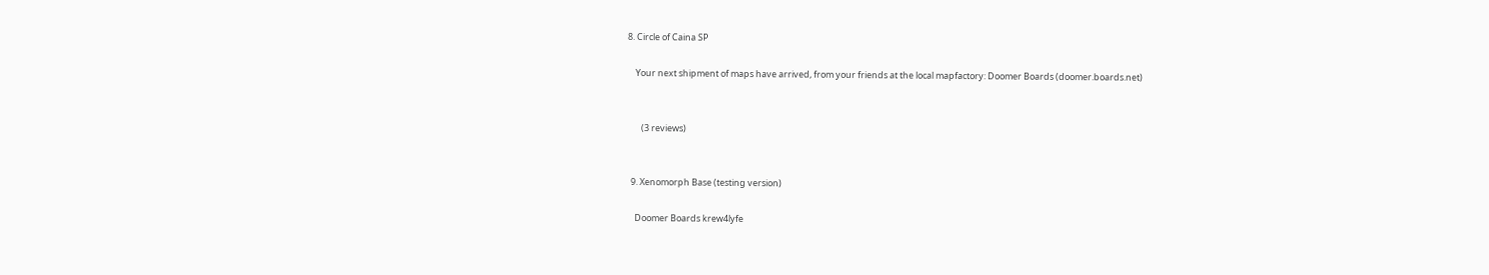8. Circle of Caina SP

    Your next shipment of maps have arrived, from your friends at the local mapfactory: Doomer Boards (doomer.boards.net)


       (3 reviews)


  9. Xenomorph Base (testing version)

    Doomer Boards krew4lyfe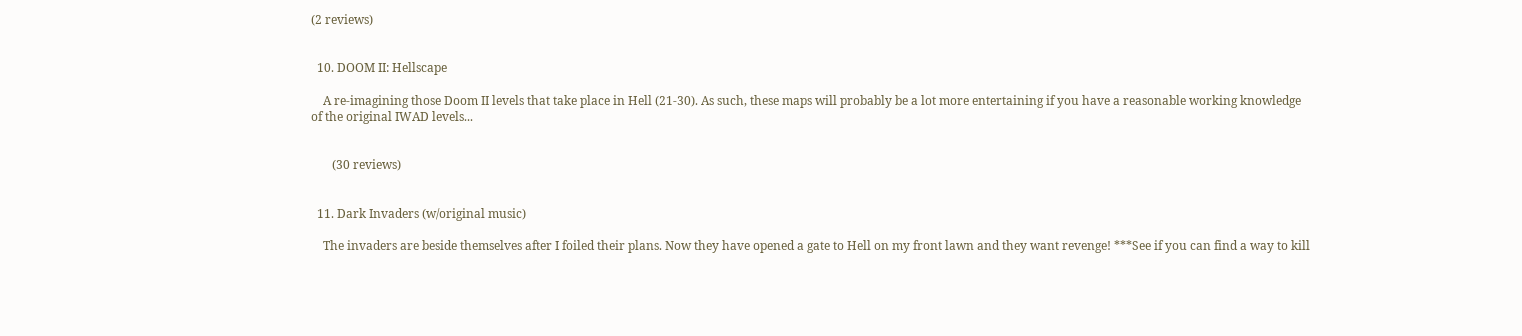(2 reviews)


  10. DOOM II: Hellscape

    A re-imagining those Doom II levels that take place in Hell (21-30). As such, these maps will probably be a lot more entertaining if you have a reasonable working knowledge of the original IWAD levels...


       (30 reviews)


  11. Dark Invaders (w/original music)

    The invaders are beside themselves after I foiled their plans. Now they have opened a gate to Hell on my front lawn and they want revenge! ***See if you can find a way to kill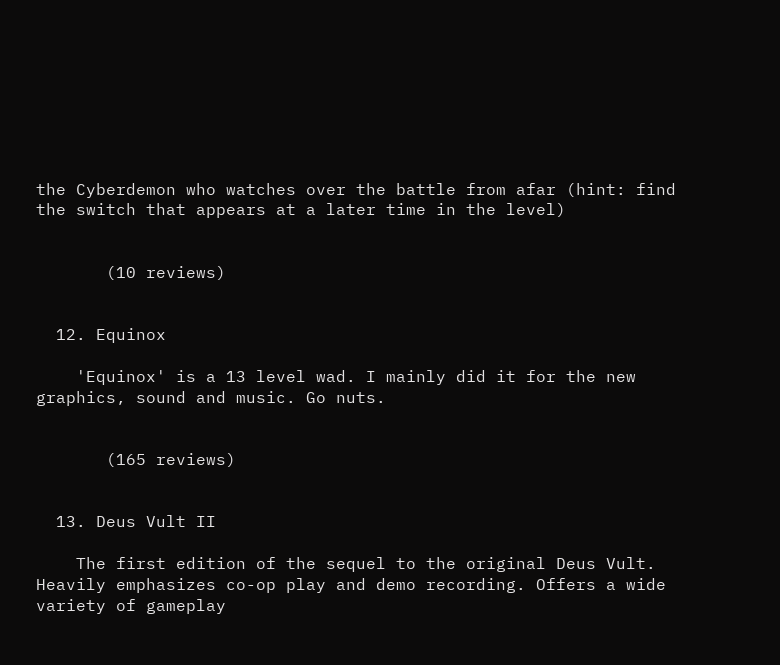the Cyberdemon who watches over the battle from afar (hint: find the switch that appears at a later time in the level)


       (10 reviews)


  12. Equinox

    'Equinox' is a 13 level wad. I mainly did it for the new graphics, sound and music. Go nuts.


       (165 reviews)


  13. Deus Vult II

    The first edition of the sequel to the original Deus Vult. Heavily emphasizes co-op play and demo recording. Offers a wide variety of gameplay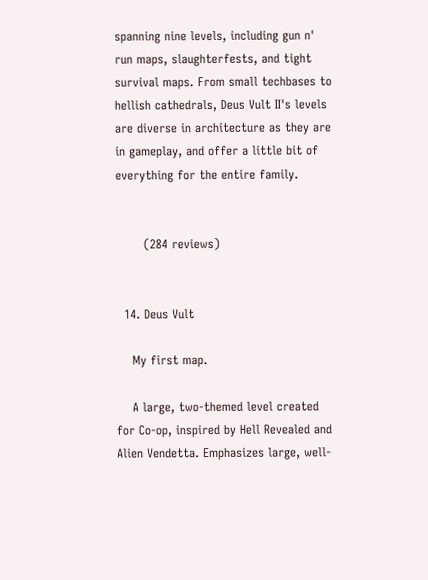spanning nine levels, including gun n' run maps, slaughterfests, and tight survival maps. From small techbases to hellish cathedrals, Deus Vult II's levels are diverse in architecture as they are in gameplay, and offer a little bit of everything for the entire family.


       (284 reviews)


  14. Deus Vult

    My first map.

    A large, two-themed level created for Co-op, inspired by Hell Revealed and Alien Vendetta. Emphasizes large, well-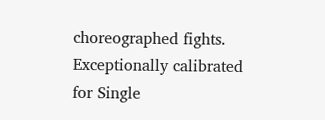choreographed fights. Exceptionally calibrated for Single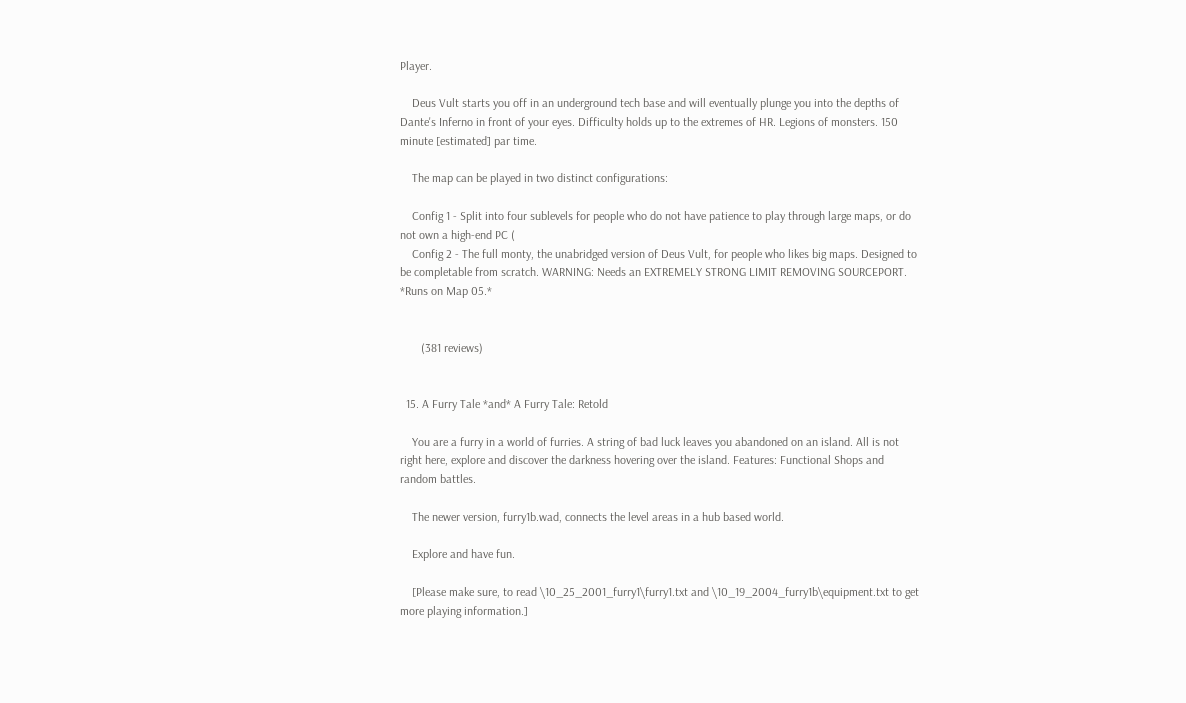Player.

    Deus Vult starts you off in an underground tech base and will eventually plunge you into the depths of Dante's Inferno in front of your eyes. Difficulty holds up to the extremes of HR. Legions of monsters. 150 minute [estimated] par time.

    The map can be played in two distinct configurations:

    Config 1 - Split into four sublevels for people who do not have patience to play through large maps, or do not own a high-end PC (
    Config 2 - The full monty, the unabridged version of Deus Vult, for people who likes big maps. Designed to be completable from scratch. WARNING: Needs an EXTREMELY STRONG LIMIT REMOVING SOURCEPORT. *Runs on Map 05.*


       (381 reviews)


  15. A Furry Tale *and* A Furry Tale: Retold

    You are a furry in a world of furries. A string of bad luck leaves you abandoned on an island. All is not right here, explore and discover the darkness hovering over the island. Features: Functional Shops and random battles.

    The newer version, furry1b.wad, connects the level areas in a hub based world.

    Explore and have fun.

    [Please make sure, to read \10_25_2001_furry1\furry1.txt and \10_19_2004_furry1b\equipment.txt to get more playing information.]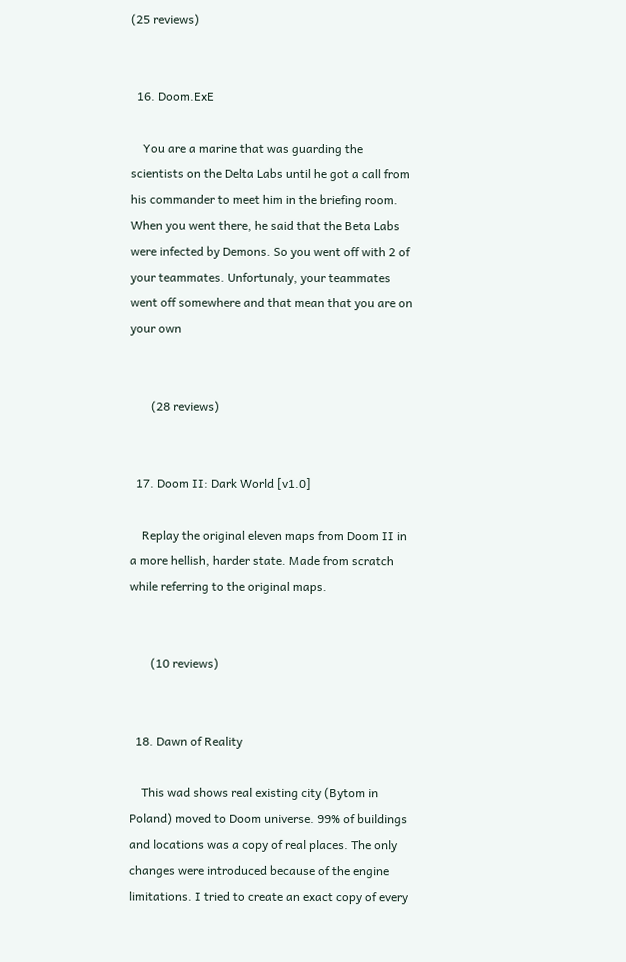(25 reviews)


  16. Doom.ExE

    You are a marine that was guarding the scientists on the Delta Labs until he got a call from his commander to meet him in the briefing room. When you went there, he said that the Beta Labs were infected by Demons. So you went off with 2 of your teammates. Unfortunaly, your teammates went off somewhere and that mean that you are on your own


       (28 reviews)


  17. Doom II: Dark World [v1.0]

    Replay the original eleven maps from Doom II in a more hellish, harder state. Made from scratch while referring to the original maps.


       (10 reviews)


  18. Dawn of Reality

    This wad shows real existing city (Bytom in Poland) moved to Doom universe. 99% of buildings and locations was a copy of real places. The only changes were introduced because of the engine limitations. I tried to create an exact copy of every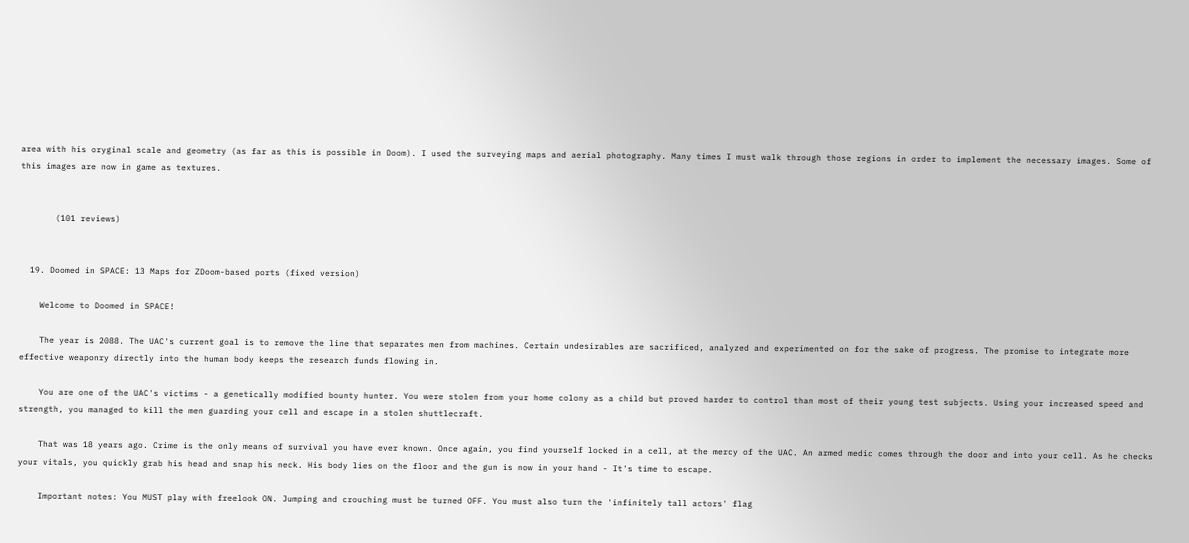area with his oryginal scale and geometry (as far as this is possible in Doom). I used the surveying maps and aerial photography. Many times I must walk through those regions in order to implement the necessary images. Some of this images are now in game as textures.


       (101 reviews)


  19. Doomed in SPACE: 13 Maps for ZDoom-based ports (fixed version)

    Welcome to Doomed in SPACE!

    The year is 2088. The UAC's current goal is to remove the line that separates men from machines. Certain undesirables are sacrificed, analyzed and experimented on for the sake of progress. The promise to integrate more effective weaponry directly into the human body keeps the research funds flowing in.

    You are one of the UAC's victims - a genetically modified bounty hunter. You were stolen from your home colony as a child but proved harder to control than most of their young test subjects. Using your increased speed and strength, you managed to kill the men guarding your cell and escape in a stolen shuttlecraft.

    That was 18 years ago. Crime is the only means of survival you have ever known. Once again, you find yourself locked in a cell, at the mercy of the UAC. An armed medic comes through the door and into your cell. As he checks your vitals, you quickly grab his head and snap his neck. His body lies on the floor and the gun is now in your hand - It's time to escape.

    Important notes: You MUST play with freelook ON. Jumping and crouching must be turned OFF. You must also turn the 'infinitely tall actors' flag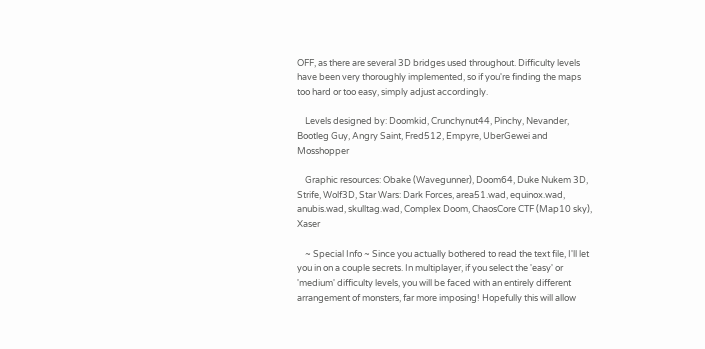OFF, as there are several 3D bridges used throughout. Difficulty levels have been very thoroughly implemented, so if you're finding the maps too hard or too easy, simply adjust accordingly.

    Levels designed by: Doomkid, Crunchynut44, Pinchy, Nevander, Bootleg Guy, Angry Saint, Fred512, Empyre, UberGewei and Mosshopper

    Graphic resources: Obake (Wavegunner), Doom64, Duke Nukem 3D, Strife, Wolf3D, Star Wars: Dark Forces, area51.wad, equinox.wad, anubis.wad, skulltag.wad, Complex Doom, ChaosCore CTF (Map10 sky), Xaser

    ~ Special Info ~ Since you actually bothered to read the text file, I'll let you in on a couple secrets. In multiplayer, if you select the 'easy' or 'medium' difficulty levels, you will be faced with an entirely different arrangement of monsters, far more imposing! Hopefully this will allow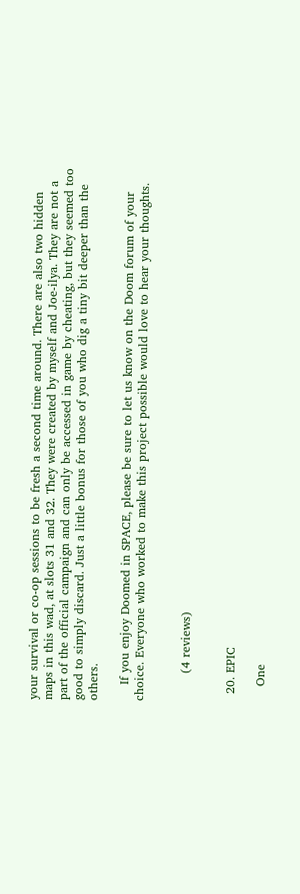your survival or co-op sessions to be fresh a second time around. There are also two hidden maps in this wad, at slots 31 and 32. They were created by myself and Joe-ilya. They are not a part of the official campaign and can only be accessed in game by cheating, but they seemed too good to simply discard. Just a little bonus for those of you who dig a tiny bit deeper than the others.

    If you enjoy Doomed in SPACE, please be sure to let us know on the Doom forum of your choice. Everyone who worked to make this project possible would love to hear your thoughts.


       (4 reviews)


  20. EPIC

    One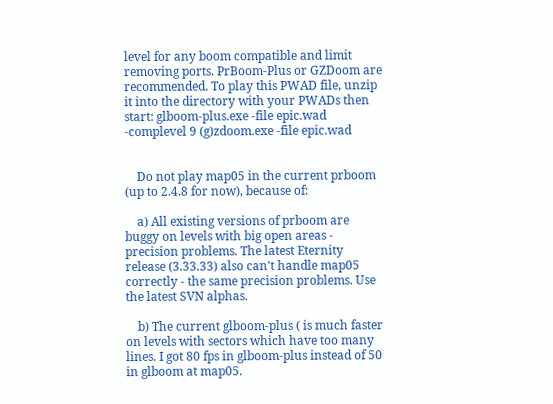level for any boom compatible and limit removing ports. PrBoom-Plus or GZDoom are recommended. To play this PWAD file, unzip it into the directory with your PWADs then start: glboom-plus.exe -file epic.wad -complevel 9 (g)zdoom.exe -file epic.wad


    Do not play map05 in the current prboom (up to 2.4.8 for now), because of:

    a) All existing versions of prboom are buggy on levels with big open areas - precision problems. The latest Eternity release (3.33.33) also can't handle map05 correctly - the same precision problems. Use the latest SVN alphas.

    b) The current glboom-plus ( is much faster on levels with sectors which have too many lines. I got 80 fps in glboom-plus instead of 50 in glboom at map05.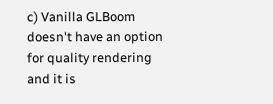c) Vanilla GLBoom doesn't have an option for quality rendering and it is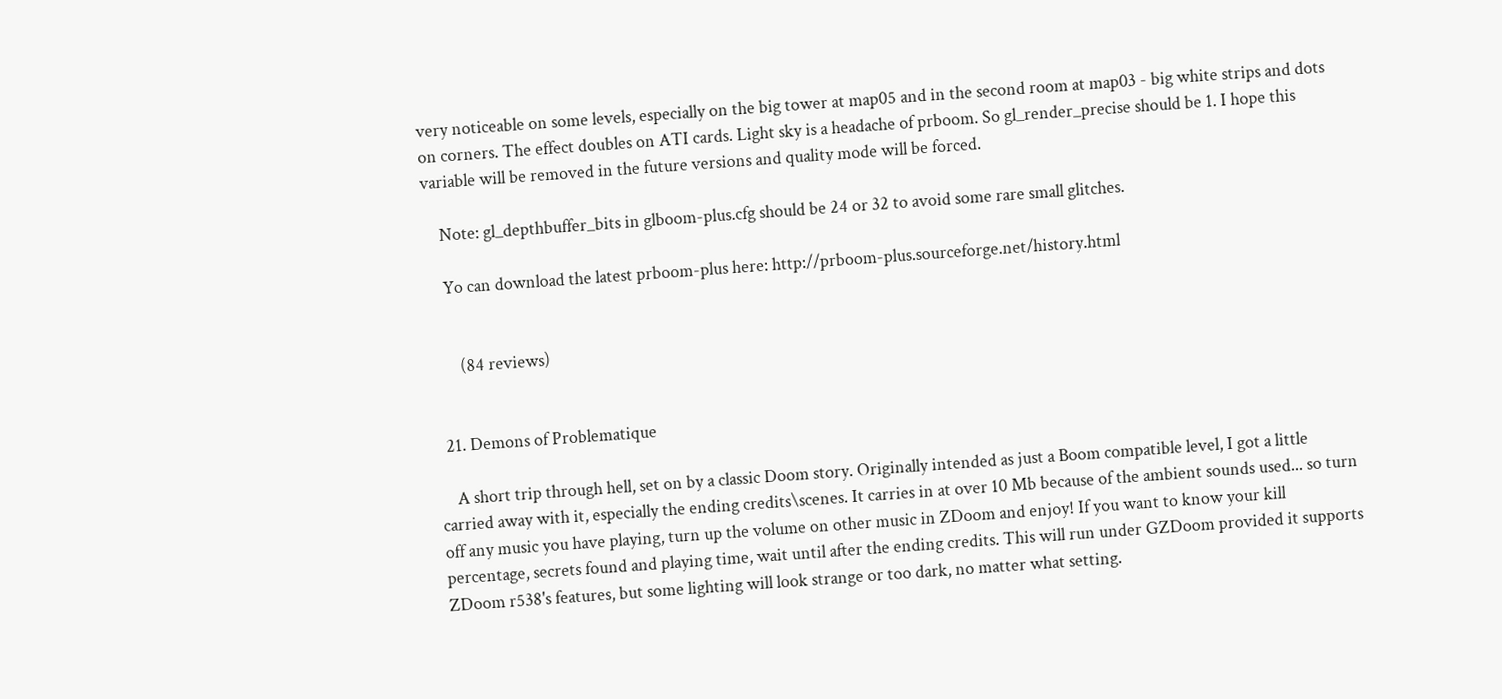very noticeable on some levels, especially on the big tower at map05 and in the second room at map03 - big white strips and dots on corners. The effect doubles on ATI cards. Light sky is a headache of prboom. So gl_render_precise should be 1. I hope this variable will be removed in the future versions and quality mode will be forced.

    Note: gl_depthbuffer_bits in glboom-plus.cfg should be 24 or 32 to avoid some rare small glitches.

    Yo can download the latest prboom-plus here: http://prboom-plus.sourceforge.net/history.html


       (84 reviews)


  21. Demons of Problematique

    A short trip through hell, set on by a classic Doom story. Originally intended as just a Boom compatible level, I got a little carried away with it, especially the ending credits\scenes. It carries in at over 10 Mb because of the ambient sounds used... so turn off any music you have playing, turn up the volume on other music in ZDoom and enjoy! If you want to know your kill percentage, secrets found and playing time, wait until after the ending credits. This will run under GZDoom provided it supports ZDoom r538's features, but some lighting will look strange or too dark, no matter what setting.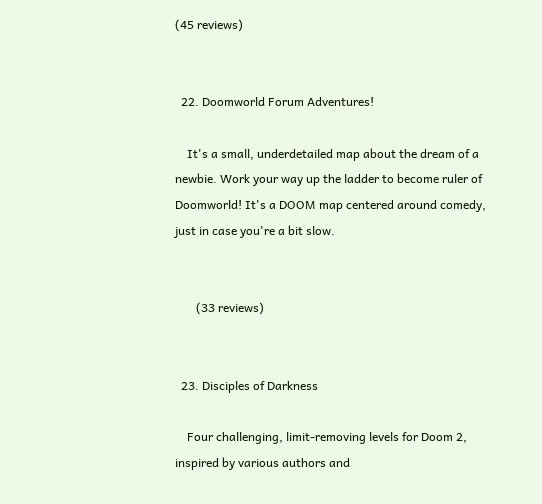(45 reviews)


  22. Doomworld Forum Adventures!

    It's a small, underdetailed map about the dream of a newbie. Work your way up the ladder to become ruler of Doomworld! It's a DOOM map centered around comedy, just in case you're a bit slow.


       (33 reviews)


  23. Disciples of Darkness

    Four challenging, limit-removing levels for Doom 2, inspired by various authors and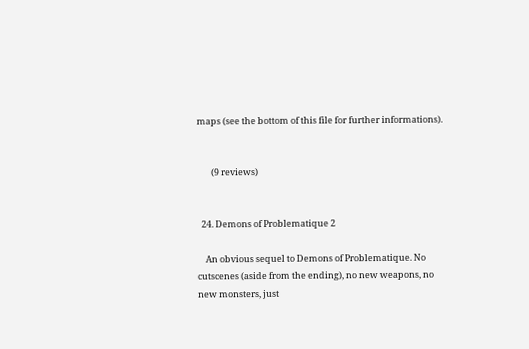maps (see the bottom of this file for further informations).


       (9 reviews)


  24. Demons of Problematique 2

    An obvious sequel to Demons of Problematique. No cutscenes (aside from the ending), no new weapons, no new monsters, just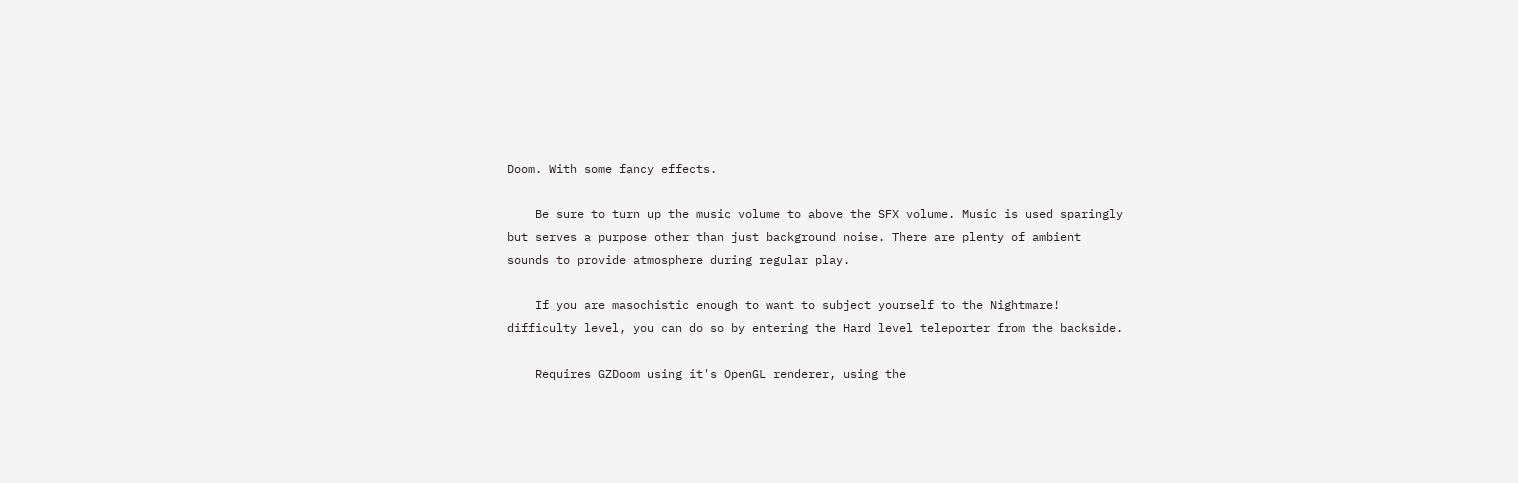Doom. With some fancy effects.

    Be sure to turn up the music volume to above the SFX volume. Music is used sparingly but serves a purpose other than just background noise. There are plenty of ambient sounds to provide atmosphere during regular play.

    If you are masochistic enough to want to subject yourself to the Nightmare! difficulty level, you can do so by entering the Hard level teleporter from the backside.

    Requires GZDoom using it's OpenGL renderer, using the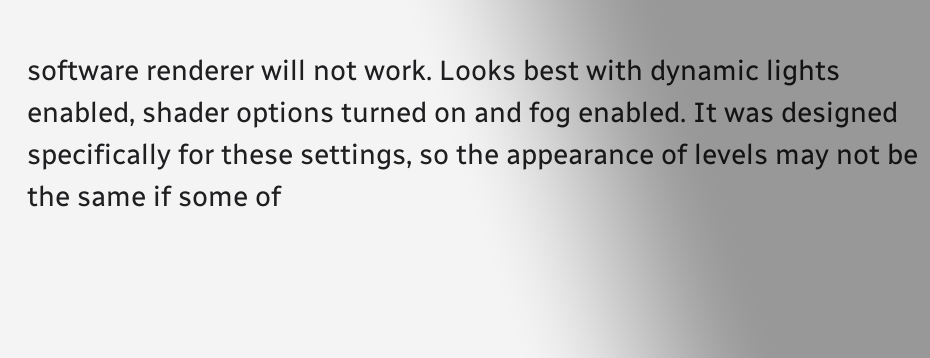software renderer will not work. Looks best with dynamic lights enabled, shader options turned on and fog enabled. It was designed specifically for these settings, so the appearance of levels may not be the same if some of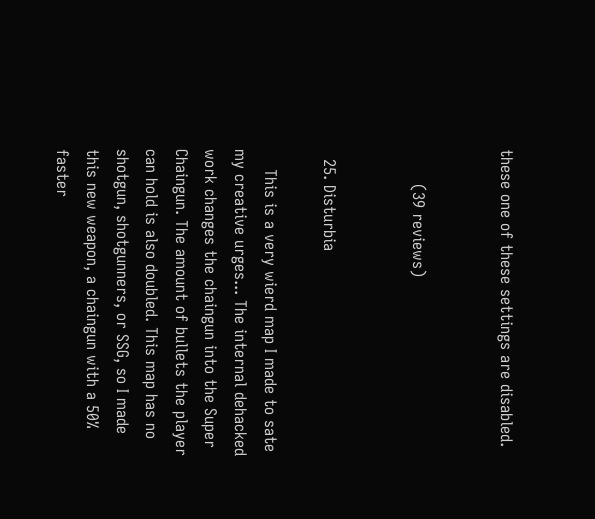these one of these settings are disabled.


       (39 reviews)


  25. Disturbia

    This is a very wierd map I made to sate my creative urges... The internal dehacked work changes the chaingun into the Super Chaingun. The amount of bullets the player can hold is also doubled. This map has no shotgun, shotgunners, or SSG, so I made this new weapon, a chaingun with a 50% faster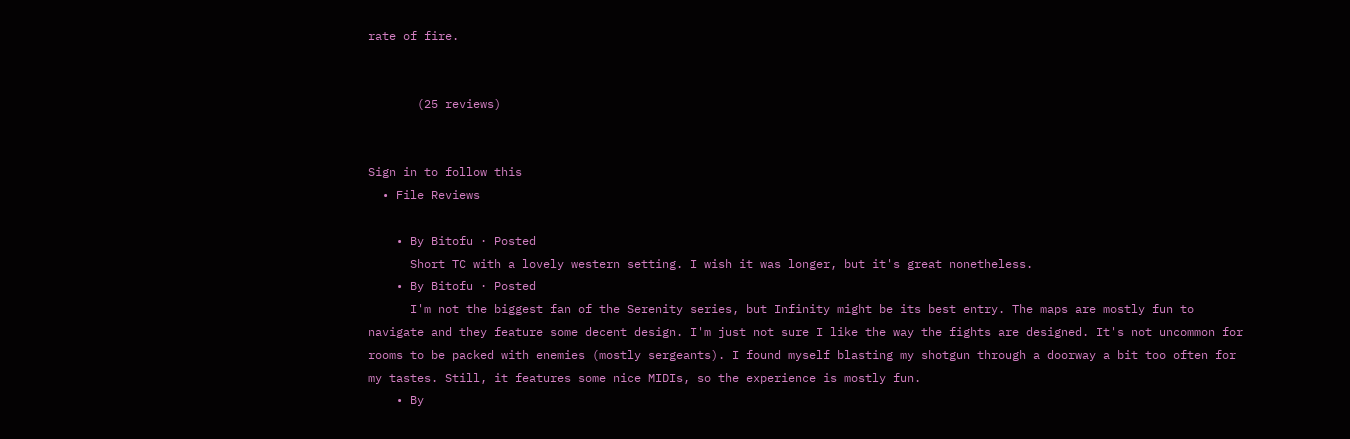rate of fire.


       (25 reviews)


Sign in to follow this
  • File Reviews

    • By Bitofu · Posted
      Short TC with a lovely western setting. I wish it was longer, but it's great nonetheless.
    • By Bitofu · Posted
      I'm not the biggest fan of the Serenity series, but Infinity might be its best entry. The maps are mostly fun to navigate and they feature some decent design. I'm just not sure I like the way the fights are designed. It's not uncommon for rooms to be packed with enemies (mostly sergeants). I found myself blasting my shotgun through a doorway a bit too often for my tastes. Still, it features some nice MIDIs, so the experience is mostly fun.
    • By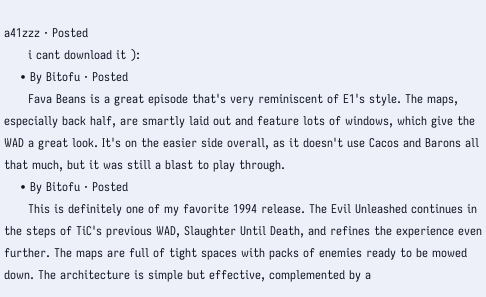a41zzz · Posted
      i cant download it ):
    • By Bitofu · Posted
      Fava Beans is a great episode that's very reminiscent of E1's style. The maps, especially back half, are smartly laid out and feature lots of windows, which give the WAD a great look. It's on the easier side overall, as it doesn't use Cacos and Barons all that much, but it was still a blast to play through.
    • By Bitofu · Posted
      This is definitely one of my favorite 1994 release. The Evil Unleashed continues in the steps of TiC's previous WAD, Slaughter Until Death, and refines the experience even further. The maps are full of tight spaces with packs of enemies ready to be mowed down. The architecture is simple but effective, complemented by a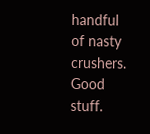handful of nasty crushers. Good stuff.